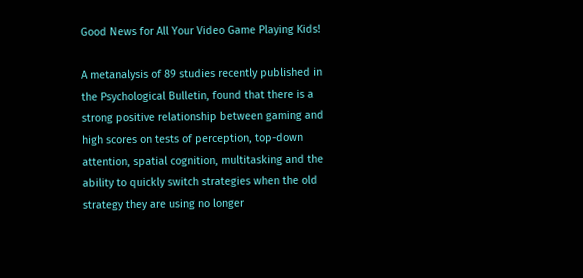Good News for All Your Video Game Playing Kids!

A metanalysis of 89 studies recently published in the Psychological Bulletin, found that there is a strong positive relationship between gaming and high scores on tests of perception, top-down attention, spatial cognition, multitasking and the ability to quickly switch strategies when the old strategy they are using no longer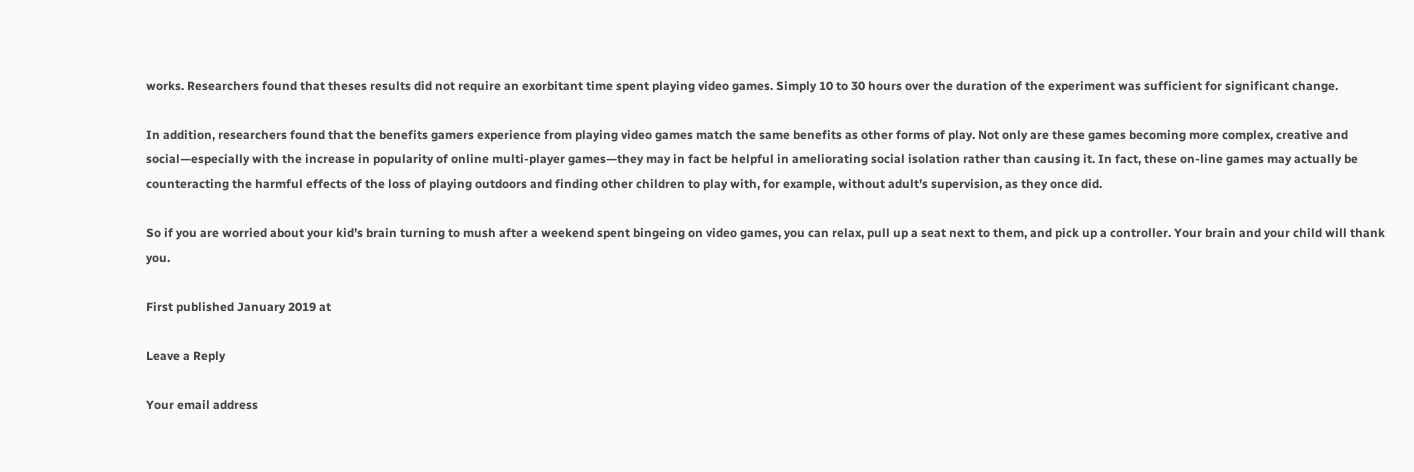works. Researchers found that theses results did not require an exorbitant time spent playing video games. Simply 10 to 30 hours over the duration of the experiment was sufficient for significant change.

In addition, researchers found that the benefits gamers experience from playing video games match the same benefits as other forms of play. Not only are these games becoming more complex, creative and social—especially with the increase in popularity of online multi-player games—they may in fact be helpful in ameliorating social isolation rather than causing it. In fact, these on-line games may actually be counteracting the harmful effects of the loss of playing outdoors and finding other children to play with, for example, without adult’s supervision, as they once did.

So if you are worried about your kid’s brain turning to mush after a weekend spent bingeing on video games, you can relax, pull up a seat next to them, and pick up a controller. Your brain and your child will thank you.

First published January 2019 at

Leave a Reply

Your email address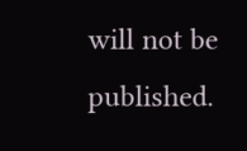will not be published.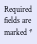Required fields are marked *